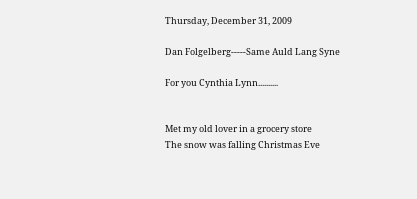Thursday, December 31, 2009

Dan Folgelberg-----Same Auld Lang Syne

For you Cynthia Lynn..........


Met my old lover in a grocery store
The snow was falling Christmas Eve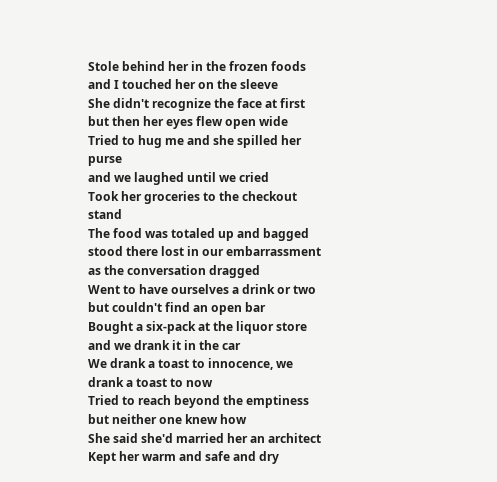Stole behind her in the frozen foods
and I touched her on the sleeve
She didn't recognize the face at first
but then her eyes flew open wide
Tried to hug me and she spilled her purse
and we laughed until we cried
Took her groceries to the checkout stand
The food was totaled up and bagged
stood there lost in our embarrassment
as the conversation dragged
Went to have ourselves a drink or two
but couldn't find an open bar
Bought a six-pack at the liquor store
and we drank it in the car
We drank a toast to innocence, we drank a toast to now
Tried to reach beyond the emptiness but neither one knew how
She said she'd married her an architect
Kept her warm and safe and dry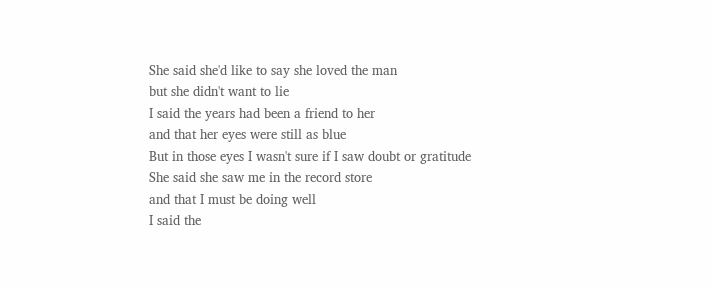She said she'd like to say she loved the man
but she didn't want to lie
I said the years had been a friend to her
and that her eyes were still as blue
But in those eyes I wasn't sure if I saw doubt or gratitude
She said she saw me in the record store
and that I must be doing well
I said the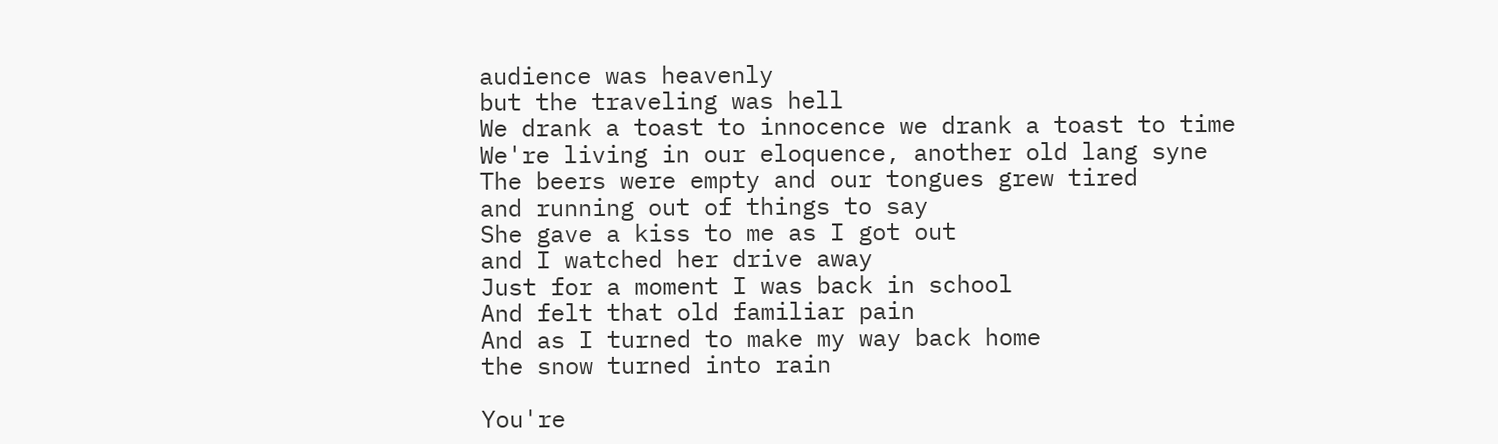audience was heavenly
but the traveling was hell
We drank a toast to innocence we drank a toast to time
We're living in our eloquence, another old lang syne
The beers were empty and our tongues grew tired
and running out of things to say
She gave a kiss to me as I got out
and I watched her drive away
Just for a moment I was back in school
And felt that old familiar pain
And as I turned to make my way back home
the snow turned into rain

You're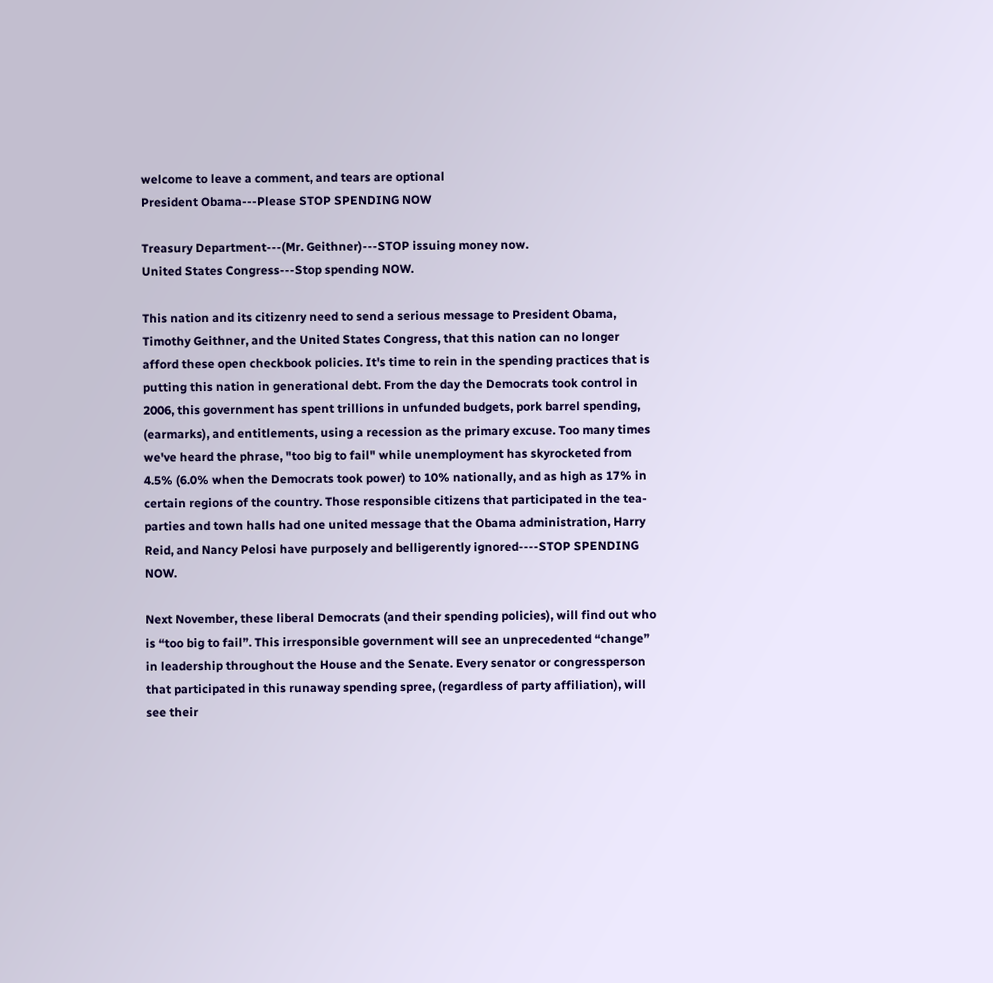welcome to leave a comment, and tears are optional
President Obama---Please STOP SPENDING NOW

Treasury Department---(Mr. Geithner)---STOP issuing money now.
United States Congress---Stop spending NOW.

This nation and its citizenry need to send a serious message to President Obama, Timothy Geithner, and the United States Congress, that this nation can no longer afford these open checkbook policies. It's time to rein in the spending practices that is putting this nation in generational debt. From the day the Democrats took control in 2006, this government has spent trillions in unfunded budgets, pork barrel spending, (earmarks), and entitlements, using a recession as the primary excuse. Too many times we've heard the phrase, "too big to fail" while unemployment has skyrocketed from 4.5% (6.0% when the Democrats took power) to 10% nationally, and as high as 17% in certain regions of the country. Those responsible citizens that participated in the tea-parties and town halls had one united message that the Obama administration, Harry Reid, and Nancy Pelosi have purposely and belligerently ignored----STOP SPENDING NOW.

Next November, these liberal Democrats (and their spending policies), will find out who is “too big to fail”. This irresponsible government will see an unprecedented “change” in leadership throughout the House and the Senate. Every senator or congressperson that participated in this runaway spending spree, (regardless of party affiliation), will see their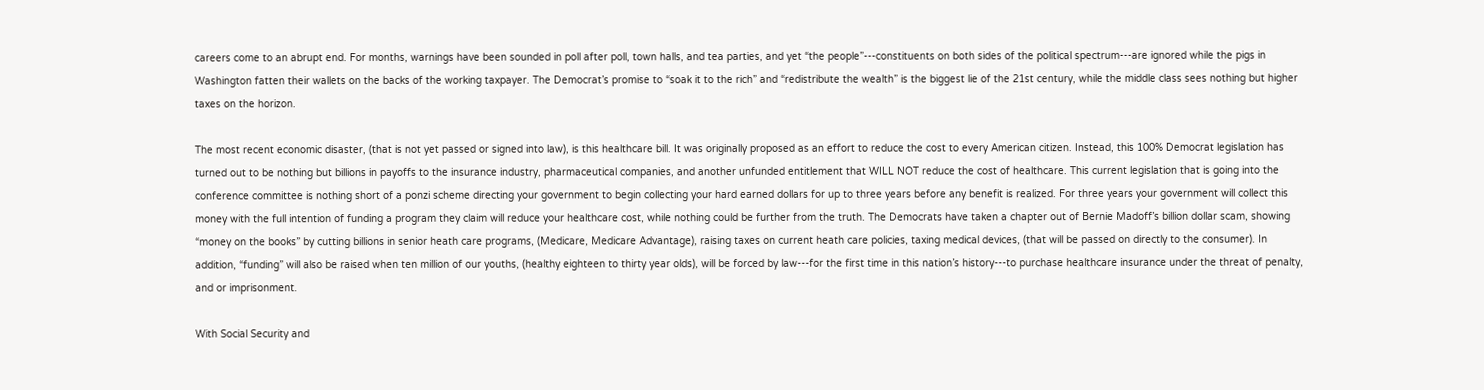careers come to an abrupt end. For months, warnings have been sounded in poll after poll, town halls, and tea parties, and yet “the people”---constituents on both sides of the political spectrum---are ignored while the pigs in Washington fatten their wallets on the backs of the working taxpayer. The Democrat’s promise to “soak it to the rich” and “redistribute the wealth” is the biggest lie of the 21st century, while the middle class sees nothing but higher taxes on the horizon.

The most recent economic disaster, (that is not yet passed or signed into law), is this healthcare bill. It was originally proposed as an effort to reduce the cost to every American citizen. Instead, this 100% Democrat legislation has turned out to be nothing but billions in payoffs to the insurance industry, pharmaceutical companies, and another unfunded entitlement that WILL NOT reduce the cost of healthcare. This current legislation that is going into the conference committee is nothing short of a ponzi scheme directing your government to begin collecting your hard earned dollars for up to three years before any benefit is realized. For three years your government will collect this money with the full intention of funding a program they claim will reduce your healthcare cost, while nothing could be further from the truth. The Democrats have taken a chapter out of Bernie Madoff’s billion dollar scam, showing “money on the books” by cutting billions in senior heath care programs, (Medicare, Medicare Advantage), raising taxes on current heath care policies, taxing medical devices, (that will be passed on directly to the consumer). In addition, “funding” will also be raised when ten million of our youths, (healthy eighteen to thirty year olds), will be forced by law---for the first time in this nation’s history---to purchase healthcare insurance under the threat of penalty, and or imprisonment.

With Social Security and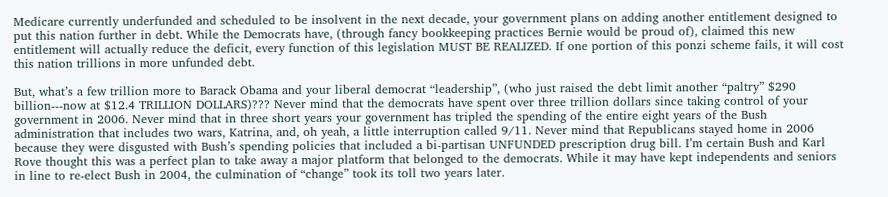Medicare currently underfunded and scheduled to be insolvent in the next decade, your government plans on adding another entitlement designed to put this nation further in debt. While the Democrats have, (through fancy bookkeeping practices Bernie would be proud of), claimed this new entitlement will actually reduce the deficit, every function of this legislation MUST BE REALIZED. If one portion of this ponzi scheme fails, it will cost this nation trillions in more unfunded debt.

But, what’s a few trillion more to Barack Obama and your liberal democrat “leadership”, (who just raised the debt limit another “paltry” $290 billion---now at $12.4 TRILLION DOLLARS)??? Never mind that the democrats have spent over three trillion dollars since taking control of your government in 2006. Never mind that in three short years your government has tripled the spending of the entire eight years of the Bush administration that includes two wars, Katrina, and, oh yeah, a little interruption called 9/11. Never mind that Republicans stayed home in 2006 because they were disgusted with Bush’s spending policies that included a bi-partisan UNFUNDED prescription drug bill. I’m certain Bush and Karl Rove thought this was a perfect plan to take away a major platform that belonged to the democrats. While it may have kept independents and seniors in line to re-elect Bush in 2004, the culmination of “change” took its toll two years later.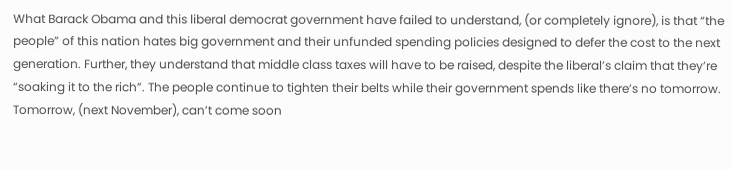What Barack Obama and this liberal democrat government have failed to understand, (or completely ignore), is that “the people” of this nation hates big government and their unfunded spending policies designed to defer the cost to the next generation. Further, they understand that middle class taxes will have to be raised, despite the liberal’s claim that they’re “soaking it to the rich”. The people continue to tighten their belts while their government spends like there’s no tomorrow. Tomorrow, (next November), can’t come soon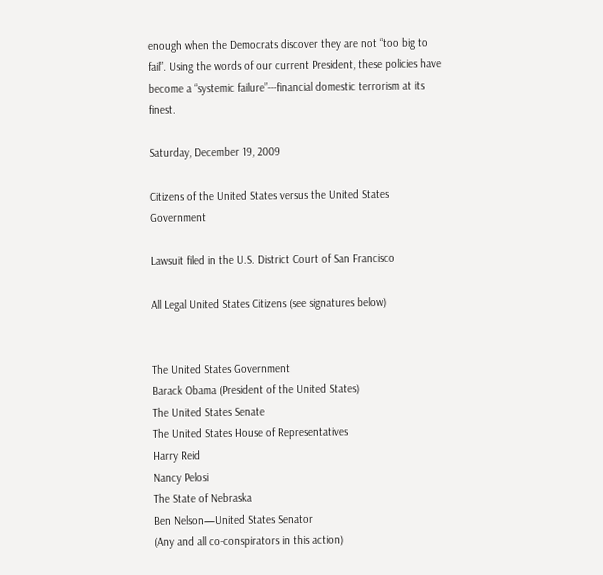enough when the Democrats discover they are not “too big to fail”. Using the words of our current President, these policies have become a “systemic failure”---financial domestic terrorism at its finest.

Saturday, December 19, 2009

Citizens of the United States versus the United States Government

Lawsuit filed in the U.S. District Court of San Francisco

All Legal United States Citizens (see signatures below)


The United States Government
Barack Obama (President of the United States)
The United States Senate
The United States House of Representatives
Harry Reid
Nancy Pelosi
The State of Nebraska
Ben Nelson—United States Senator
(Any and all co-conspirators in this action)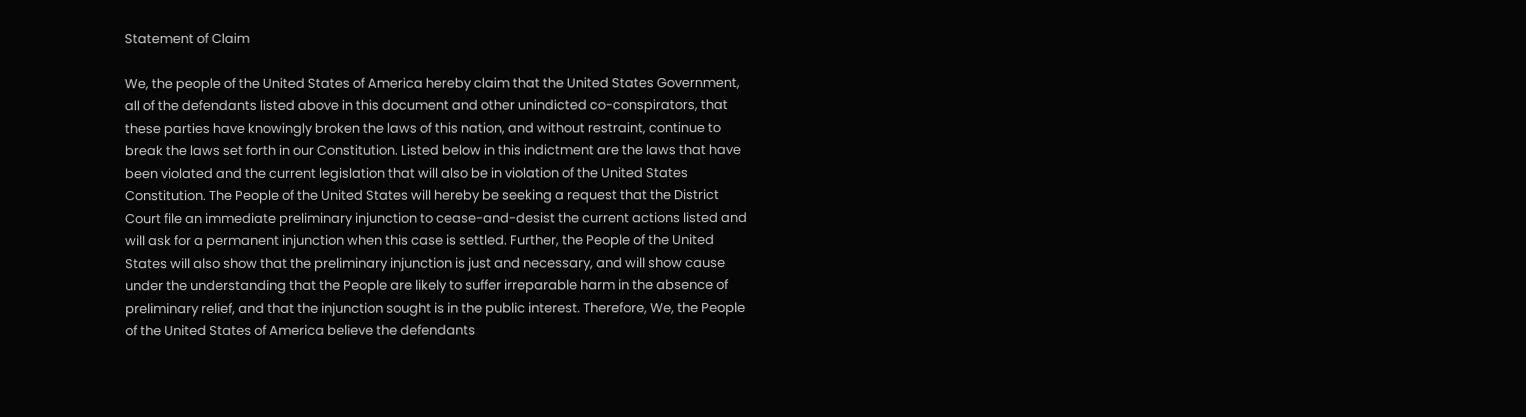Statement of Claim

We, the people of the United States of America hereby claim that the United States Government, all of the defendants listed above in this document and other unindicted co-conspirators, that these parties have knowingly broken the laws of this nation, and without restraint, continue to break the laws set forth in our Constitution. Listed below in this indictment are the laws that have been violated and the current legislation that will also be in violation of the United States Constitution. The People of the United States will hereby be seeking a request that the District Court file an immediate preliminary injunction to cease-and-desist the current actions listed and will ask for a permanent injunction when this case is settled. Further, the People of the United States will also show that the preliminary injunction is just and necessary, and will show cause under the understanding that the People are likely to suffer irreparable harm in the absence of preliminary relief, and that the injunction sought is in the public interest. Therefore, We, the People of the United States of America believe the defendants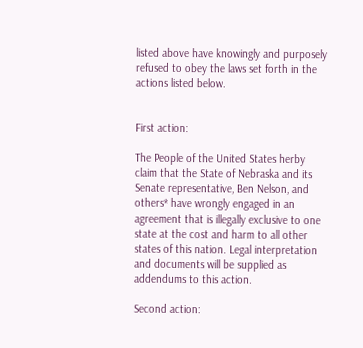listed above have knowingly and purposely refused to obey the laws set forth in the actions listed below.


First action:

The People of the United States herby claim that the State of Nebraska and its Senate representative, Ben Nelson, and others* have wrongly engaged in an agreement that is illegally exclusive to one state at the cost and harm to all other states of this nation. Legal interpretation and documents will be supplied as addendums to this action.

Second action: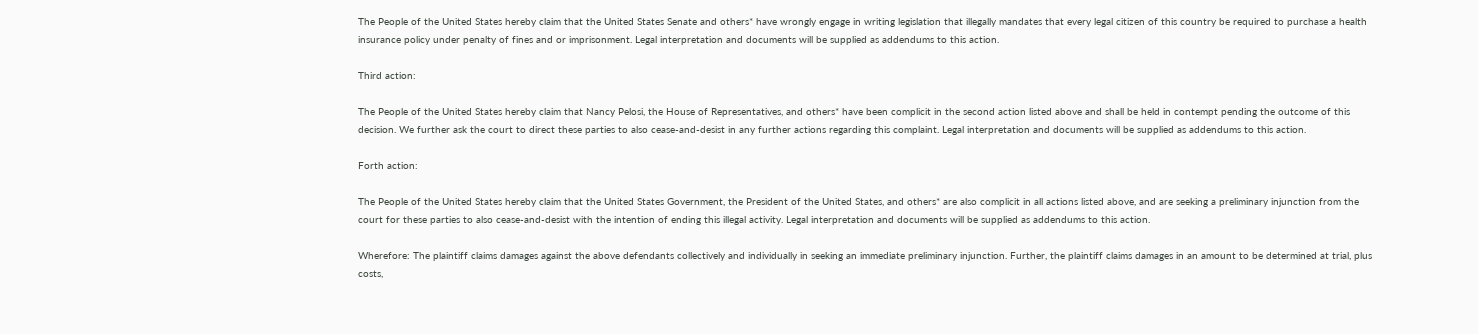The People of the United States hereby claim that the United States Senate and others* have wrongly engage in writing legislation that illegally mandates that every legal citizen of this country be required to purchase a health insurance policy under penalty of fines and or imprisonment. Legal interpretation and documents will be supplied as addendums to this action.

Third action:

The People of the United States hereby claim that Nancy Pelosi, the House of Representatives, and others* have been complicit in the second action listed above and shall be held in contempt pending the outcome of this decision. We further ask the court to direct these parties to also cease-and-desist in any further actions regarding this complaint. Legal interpretation and documents will be supplied as addendums to this action.

Forth action:

The People of the United States hereby claim that the United States Government, the President of the United States, and others* are also complicit in all actions listed above, and are seeking a preliminary injunction from the court for these parties to also cease-and-desist with the intention of ending this illegal activity. Legal interpretation and documents will be supplied as addendums to this action.

Wherefore: The plaintiff claims damages against the above defendants collectively and individually in seeking an immediate preliminary injunction. Further, the plaintiff claims damages in an amount to be determined at trial, plus costs,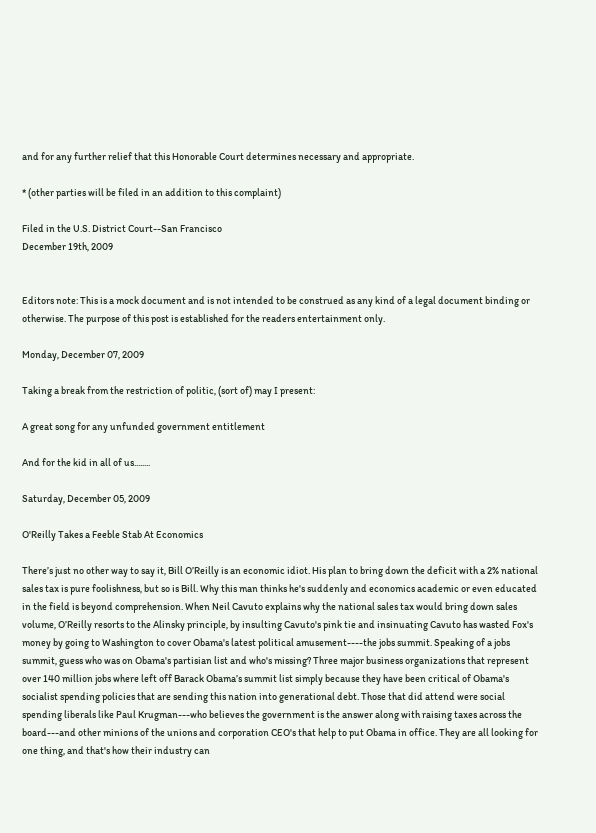and for any further relief that this Honorable Court determines necessary and appropriate.

* (other parties will be filed in an addition to this complaint)

Filed in the U.S. District Court--San Francisco
December 19th, 2009


Editors note: This is a mock document and is not intended to be construed as any kind of a legal document binding or otherwise. The purpose of this post is established for the readers entertainment only.

Monday, December 07, 2009

Taking a break from the restriction of politic, (sort of) may I present:

A great song for any unfunded government entitlement

And for the kid in all of us........

Saturday, December 05, 2009

O'Reilly Takes a Feeble Stab At Economics

There’s just no other way to say it, Bill O’Reilly is an economic idiot. His plan to bring down the deficit with a 2% national sales tax is pure foolishness, but so is Bill. Why this man thinks he's suddenly and economics academic or even educated in the field is beyond comprehension. When Neil Cavuto explains why the national sales tax would bring down sales volume, O’Reilly resorts to the Alinsky principle, by insulting Cavuto's pink tie and insinuating Cavuto has wasted Fox's money by going to Washington to cover Obama's latest political amusement----the jobs summit. Speaking of a jobs summit, guess who was on Obama's partisian list and who's missing? Three major business organizations that represent over 140 million jobs where left off Barack Obama’s summit list simply because they have been critical of Obama's socialist spending policies that are sending this nation into generational debt. Those that did attend were social spending liberals like Paul Krugman---who believes the government is the answer along with raising taxes across the board---and other minions of the unions and corporation CEO's that help to put Obama in office. They are all looking for one thing, and that's how their industry can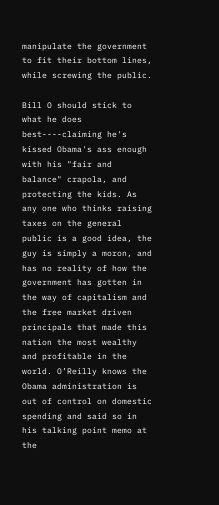manipulate the government to fit their bottom lines, while screwing the public.

Bill O should stick to what he does best----claiming he's kissed Obama's ass enough with his "fair and balance" crapola, and protecting the kids. As any one who thinks raising taxes on the general public is a good idea, the guy is simply a moron, and has no reality of how the government has gotten in the way of capitalism and the free market driven principals that made this nation the most wealthy and profitable in the world. O’Reilly knows the Obama administration is out of control on domestic spending and said so in his talking point memo at the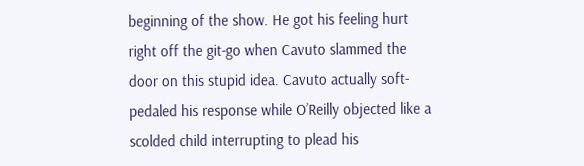beginning of the show. He got his feeling hurt right off the git-go when Cavuto slammed the door on this stupid idea. Cavuto actually soft-pedaled his response while O’Reilly objected like a scolded child interrupting to plead his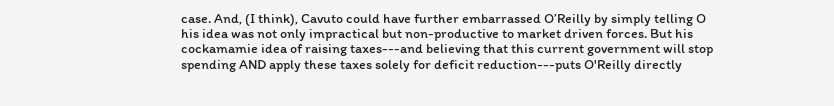case. And, (I think), Cavuto could have further embarrassed O’Reilly by simply telling O his idea was not only impractical but non-productive to market driven forces. But his cockamamie idea of raising taxes---and believing that this current government will stop spending AND apply these taxes solely for deficit reduction---puts O'Reilly directly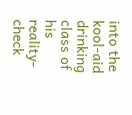into the kool-aid drinking class of his reality-check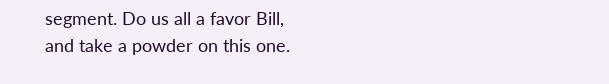segment. Do us all a favor Bill, and take a powder on this one.